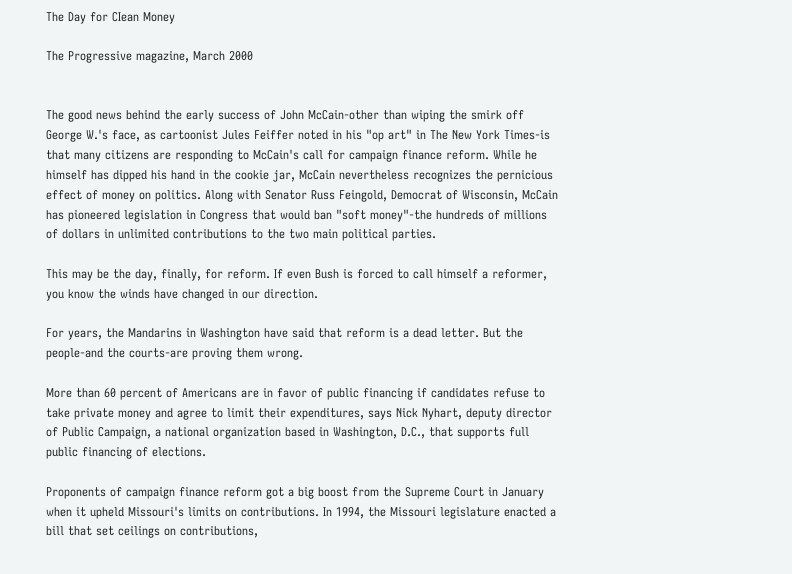The Day for CIean Money

The Progressive magazine, March 2000


The good news behind the early success of John McCain-other than wiping the smirk off George W.'s face, as cartoonist Jules Feiffer noted in his "op art" in The New York Times-is that many citizens are responding to McCain's call for campaign finance reform. While he himself has dipped his hand in the cookie jar, McCain nevertheless recognizes the pernicious effect of money on politics. Along with Senator Russ Feingold, Democrat of Wisconsin, McCain has pioneered legislation in Congress that would ban "soft money"-the hundreds of millions of dollars in unlimited contributions to the two main political parties.

This may be the day, finally, for reform. If even Bush is forced to call himself a reformer, you know the winds have changed in our direction.

For years, the Mandarins in Washington have said that reform is a dead letter. But the people-and the courts-are proving them wrong.

More than 60 percent of Americans are in favor of public financing if candidates refuse to take private money and agree to limit their expenditures, says Nick Nyhart, deputy director of Public Campaign, a national organization based in Washington, D.C., that supports full public financing of elections.

Proponents of campaign finance reform got a big boost from the Supreme Court in January when it upheld Missouri's limits on contributions. In 1994, the Missouri legislature enacted a bill that set ceilings on contributions,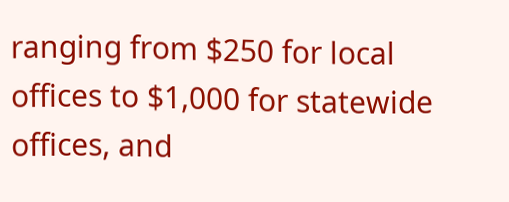ranging from $250 for local offices to $1,000 for statewide offices, and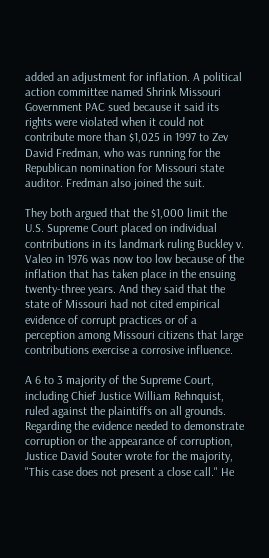added an adjustment for inflation. A political action committee named Shrink Missouri Government PAC sued because it said its rights were violated when it could not contribute more than $1,025 in 1997 to Zev David Fredman, who was running for the Republican nomination for Missouri state auditor. Fredman also joined the suit.

They both argued that the $1,000 limit the U.S. Supreme Court placed on individual contributions in its landmark ruling Buckley v. Valeo in 1976 was now too low because of the inflation that has taken place in the ensuing twenty-three years. And they said that the state of Missouri had not cited empirical evidence of corrupt practices or of a perception among Missouri citizens that large contributions exercise a corrosive influence.

A 6 to 3 majority of the Supreme Court, including Chief Justice William Rehnquist, ruled against the plaintiffs on all grounds. Regarding the evidence needed to demonstrate corruption or the appearance of corruption, Justice David Souter wrote for the majority, "This case does not present a close call." He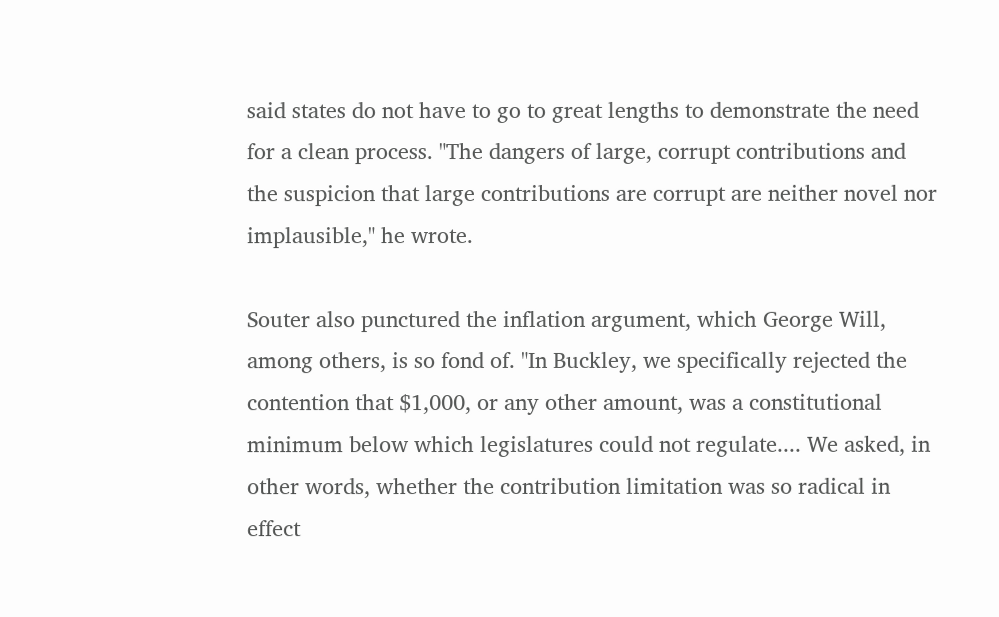said states do not have to go to great lengths to demonstrate the need for a clean process. "The dangers of large, corrupt contributions and the suspicion that large contributions are corrupt are neither novel nor implausible," he wrote.

Souter also punctured the inflation argument, which George Will, among others, is so fond of. "In Buckley, we specifically rejected the contention that $1,000, or any other amount, was a constitutional minimum below which legislatures could not regulate.... We asked, in other words, whether the contribution limitation was so radical in effect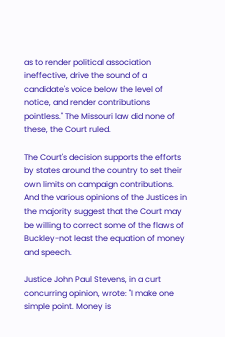as to render political association ineffective, drive the sound of a candidate's voice below the level of notice, and render contributions pointless." The Missouri law did none of these, the Court ruled.

The Court's decision supports the efforts by states around the country to set their own limits on campaign contributions. And the various opinions of the Justices in the majority suggest that the Court may be willing to correct some of the flaws of Buckley-not least the equation of money and speech.

Justice John Paul Stevens, in a curt concurring opinion, wrote: "I make one simple point. Money is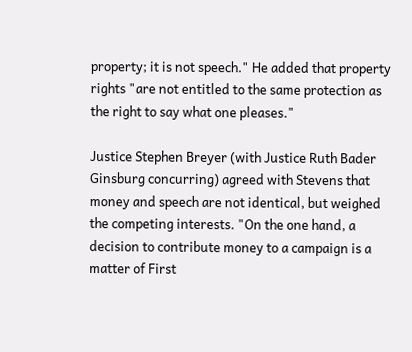property; it is not speech." He added that property rights "are not entitled to the same protection as the right to say what one pleases."

Justice Stephen Breyer (with Justice Ruth Bader Ginsburg concurring) agreed with Stevens that money and speech are not identical, but weighed the competing interests. "On the one hand, a decision to contribute money to a campaign is a matter of First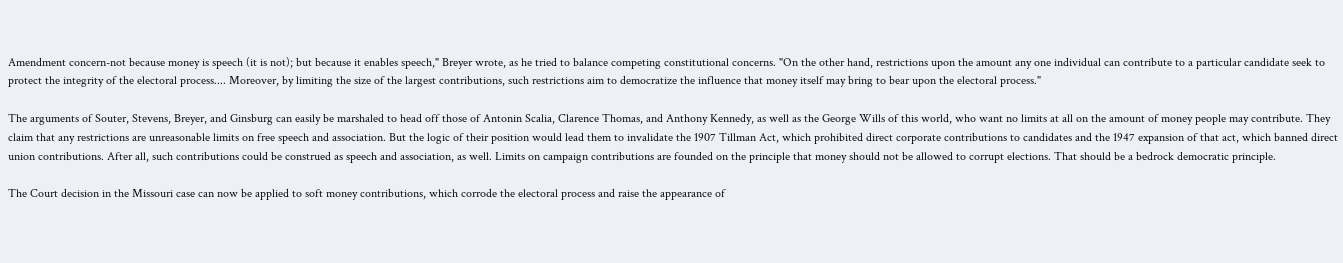Amendment concern-not because money is speech (it is not); but because it enables speech," Breyer wrote, as he tried to balance competing constitutional concerns. "On the other hand, restrictions upon the amount any one individual can contribute to a particular candidate seek to protect the integrity of the electoral process.... Moreover, by limiting the size of the largest contributions, such restrictions aim to democratize the influence that money itself may bring to bear upon the electoral process."

The arguments of Souter, Stevens, Breyer, and Ginsburg can easily be marshaled to head off those of Antonin Scalia, Clarence Thomas, and Anthony Kennedy, as well as the George Wills of this world, who want no limits at all on the amount of money people may contribute. They claim that any restrictions are unreasonable limits on free speech and association. But the logic of their position would lead them to invalidate the 1907 Tillman Act, which prohibited direct corporate contributions to candidates and the 1947 expansion of that act, which banned direct union contributions. After all, such contributions could be construed as speech and association, as well. Limits on campaign contributions are founded on the principle that money should not be allowed to corrupt elections. That should be a bedrock democratic principle.

The Court decision in the Missouri case can now be applied to soft money contributions, which corrode the electoral process and raise the appearance of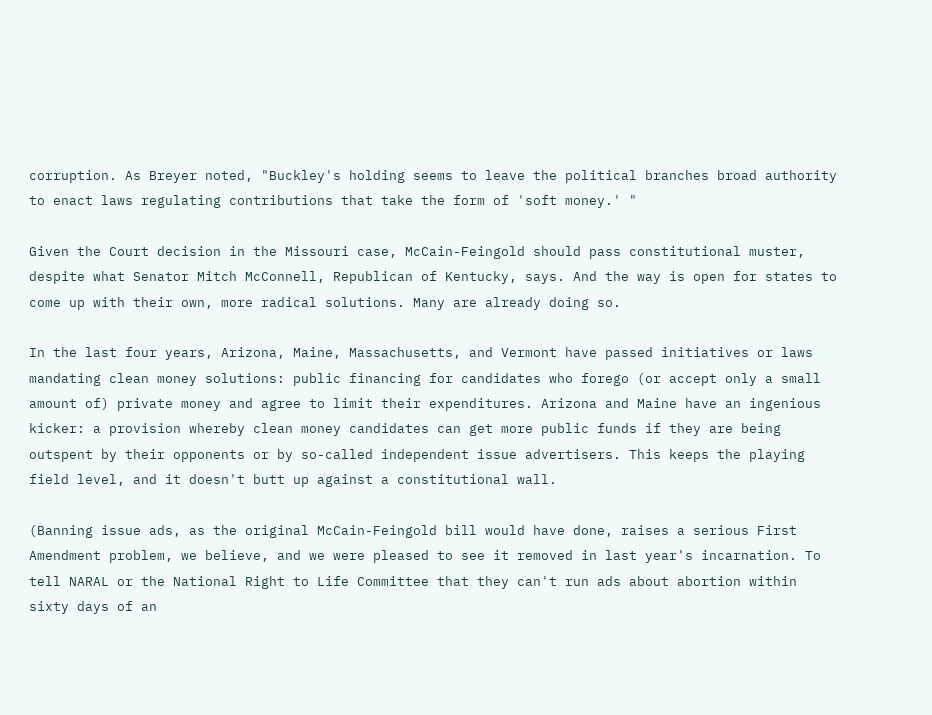corruption. As Breyer noted, "Buckley's holding seems to leave the political branches broad authority to enact laws regulating contributions that take the form of 'soft money.' "

Given the Court decision in the Missouri case, McCain-Feingold should pass constitutional muster, despite what Senator Mitch McConnell, Republican of Kentucky, says. And the way is open for states to come up with their own, more radical solutions. Many are already doing so.

In the last four years, Arizona, Maine, Massachusetts, and Vermont have passed initiatives or laws mandating clean money solutions: public financing for candidates who forego (or accept only a small amount of) private money and agree to limit their expenditures. Arizona and Maine have an ingenious kicker: a provision whereby clean money candidates can get more public funds if they are being outspent by their opponents or by so-called independent issue advertisers. This keeps the playing field level, and it doesn't butt up against a constitutional wall.

(Banning issue ads, as the original McCain-Feingold bill would have done, raises a serious First Amendment problem, we believe, and we were pleased to see it removed in last year's incarnation. To tell NARAL or the National Right to Life Committee that they can't run ads about abortion within sixty days of an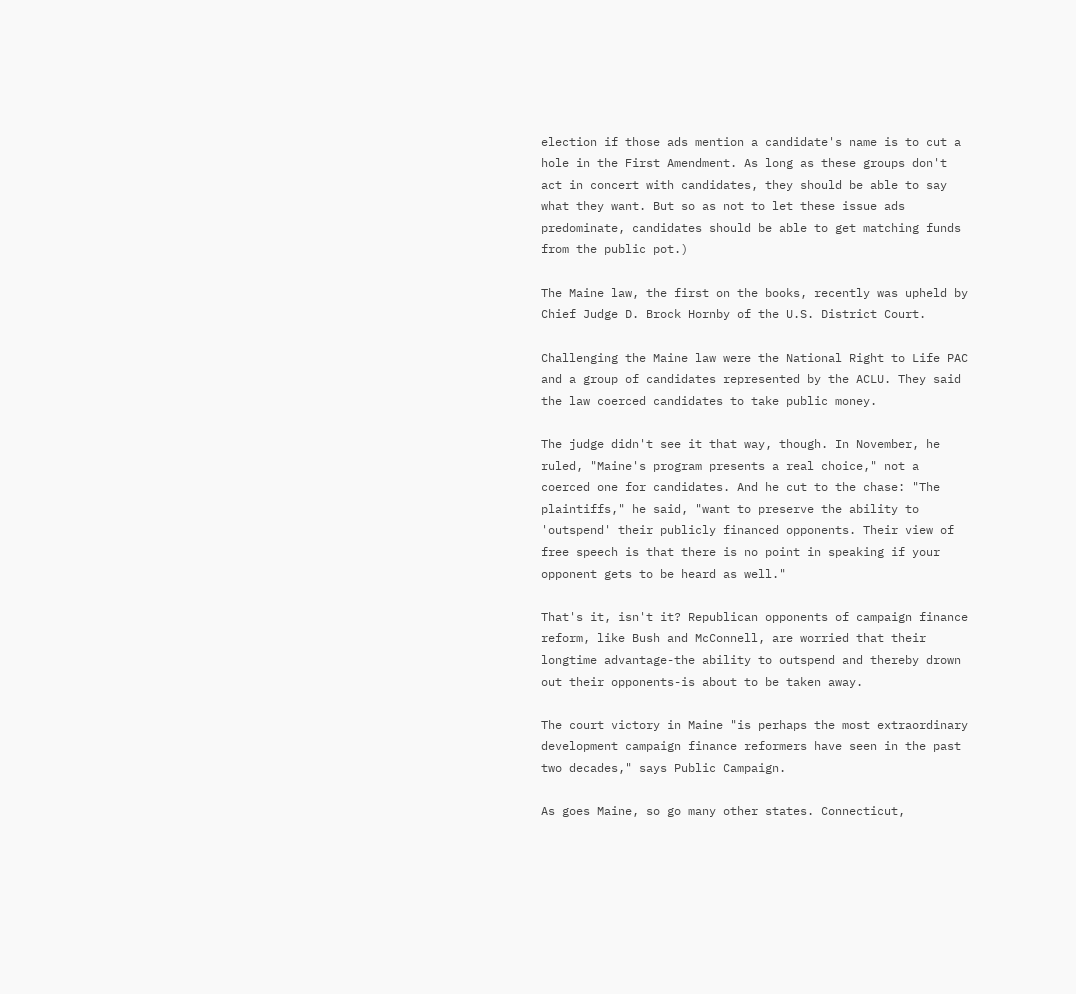election if those ads mention a candidate's name is to cut a hole in the First Amendment. As long as these groups don't act in concert with candidates, they should be able to say what they want. But so as not to let these issue ads predominate, candidates should be able to get matching funds from the public pot.)

The Maine law, the first on the books, recently was upheld by Chief Judge D. Brock Hornby of the U.S. District Court.

Challenging the Maine law were the National Right to Life PAC and a group of candidates represented by the ACLU. They said the law coerced candidates to take public money.

The judge didn't see it that way, though. In November, he ruled, "Maine's program presents a real choice," not a coerced one for candidates. And he cut to the chase: "The plaintiffs," he said, "want to preserve the ability to 'outspend' their publicly financed opponents. Their view of free speech is that there is no point in speaking if your opponent gets to be heard as well."

That's it, isn't it? Republican opponents of campaign finance reform, like Bush and McConnell, are worried that their longtime advantage-the ability to outspend and thereby drown out their opponents-is about to be taken away.

The court victory in Maine "is perhaps the most extraordinary development campaign finance reformers have seen in the past two decades," says Public Campaign.

As goes Maine, so go many other states. Connecticut,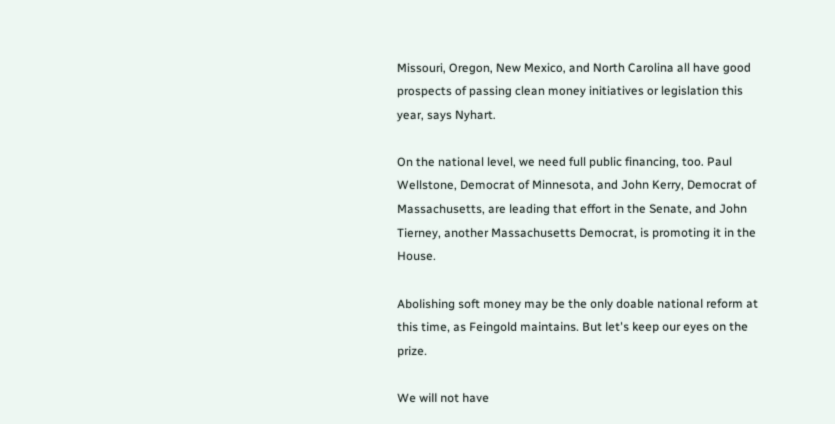Missouri, Oregon, New Mexico, and North Carolina all have good prospects of passing clean money initiatives or legislation this year, says Nyhart.

On the national level, we need full public financing, too. Paul Wellstone, Democrat of Minnesota, and John Kerry, Democrat of Massachusetts, are leading that effort in the Senate, and John Tierney, another Massachusetts Democrat, is promoting it in the House.

Abolishing soft money may be the only doable national reform at this time, as Feingold maintains. But let's keep our eyes on the prize.

We will not have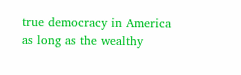true democracy in America as long as the wealthy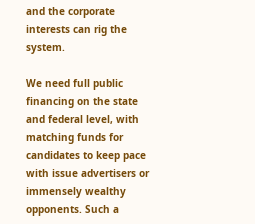and the corporate interests can rig the system.

We need full public financing on the state and federal level, with matching funds for candidates to keep pace with issue advertisers or immensely wealthy opponents. Such a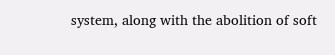system, along with the abolition of soft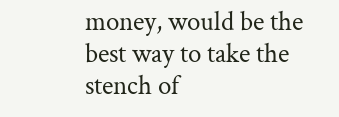money, would be the best way to take the stench of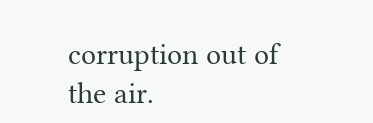corruption out of the air.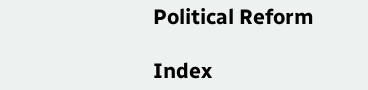Political Reform

Index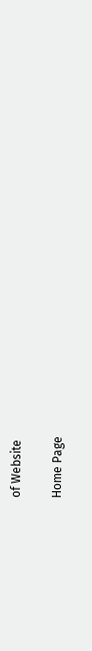of Website

Home Page